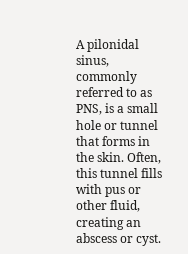A pilonidal sinus, commonly referred to as PNS, is a small hole or tunnel that forms in the skin. Often, this tunnel fills with pus or other fluid, creating an abscess or cyst.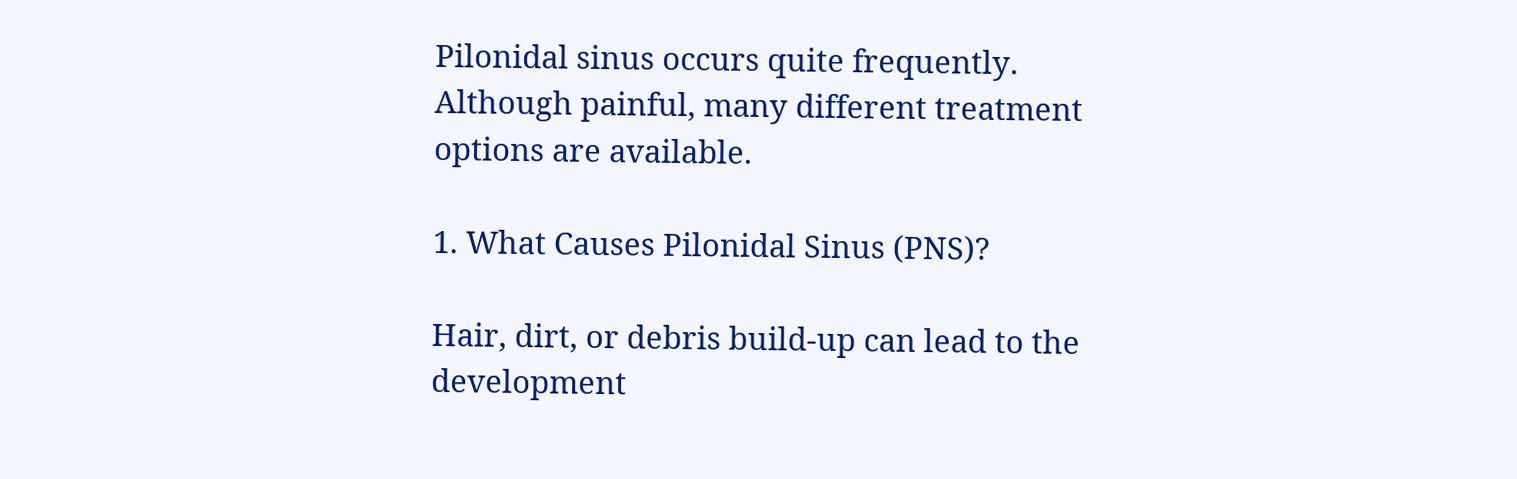Pilonidal sinus occurs quite frequently. Although painful, many different treatment options are available.

1. What Causes Pilonidal Sinus (PNS)?

Hair, dirt, or debris build-up can lead to the development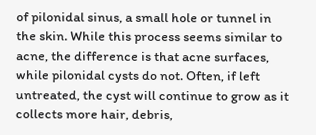of pilonidal sinus, a small hole or tunnel in the skin. While this process seems similar to acne, the difference is that acne surfaces, while pilonidal cysts do not. Often, if left untreated, the cyst will continue to grow as it collects more hair, debris,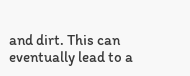and dirt. This can eventually lead to a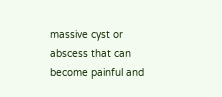massive cyst or abscess that can become painful and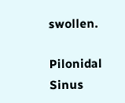swollen.

Pilonidal Sinus